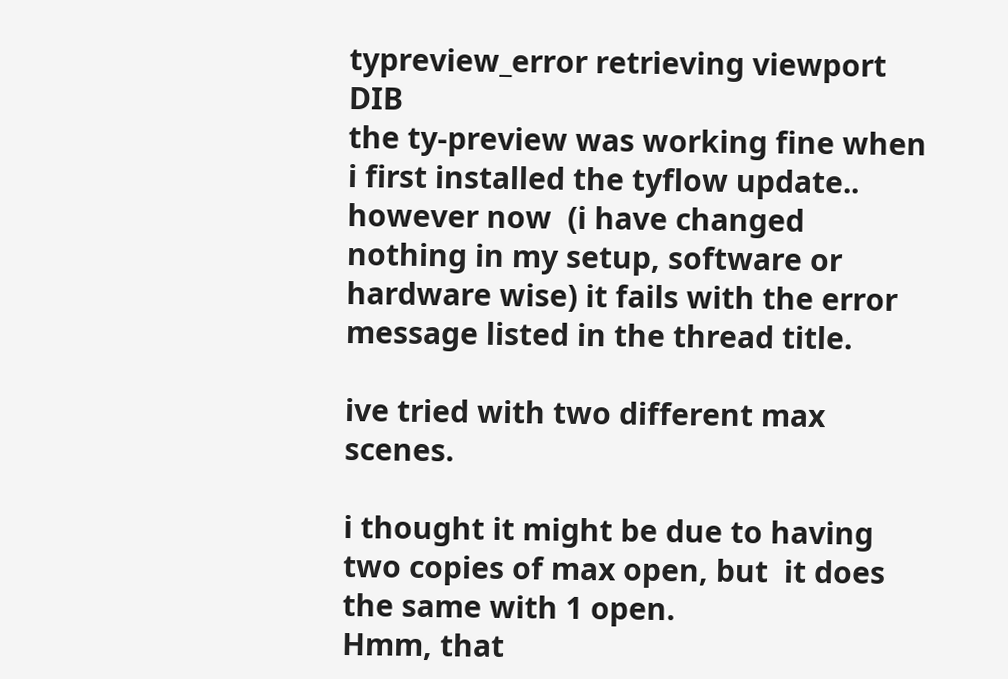typreview_error retrieving viewport DIB
the ty-preview was working fine when i first installed the tyflow update.. however now  (i have changed nothing in my setup, software or hardware wise) it fails with the error message listed in the thread title.

ive tried with two different max scenes.

i thought it might be due to having two copies of max open, but  it does the same with 1 open.
Hmm, that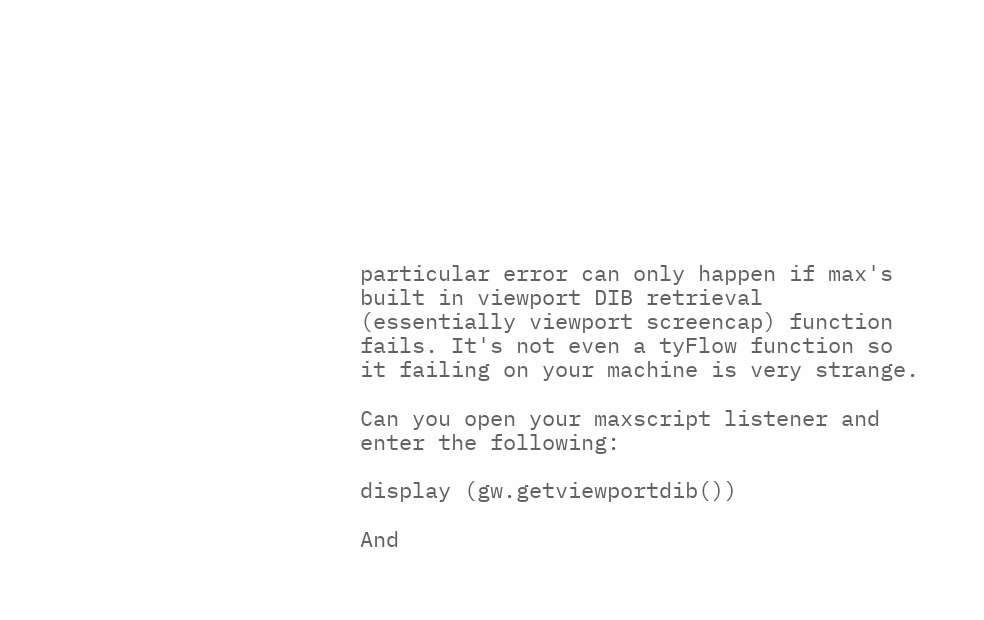particular error can only happen if max's built in viewport DIB retrieval (essentially viewport screencap) function fails. It's not even a tyFlow function so it failing on your machine is very strange.

Can you open your maxscript listener and enter the following:

display (gw.getviewportdib())

And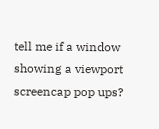tell me if a window showing a viewport screencap pop ups?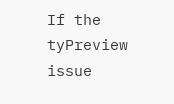If the tyPreview issue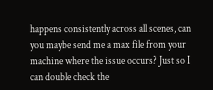happens consistently across all scenes, can you maybe send me a max file from your machine where the issue occurs? Just so I can double check the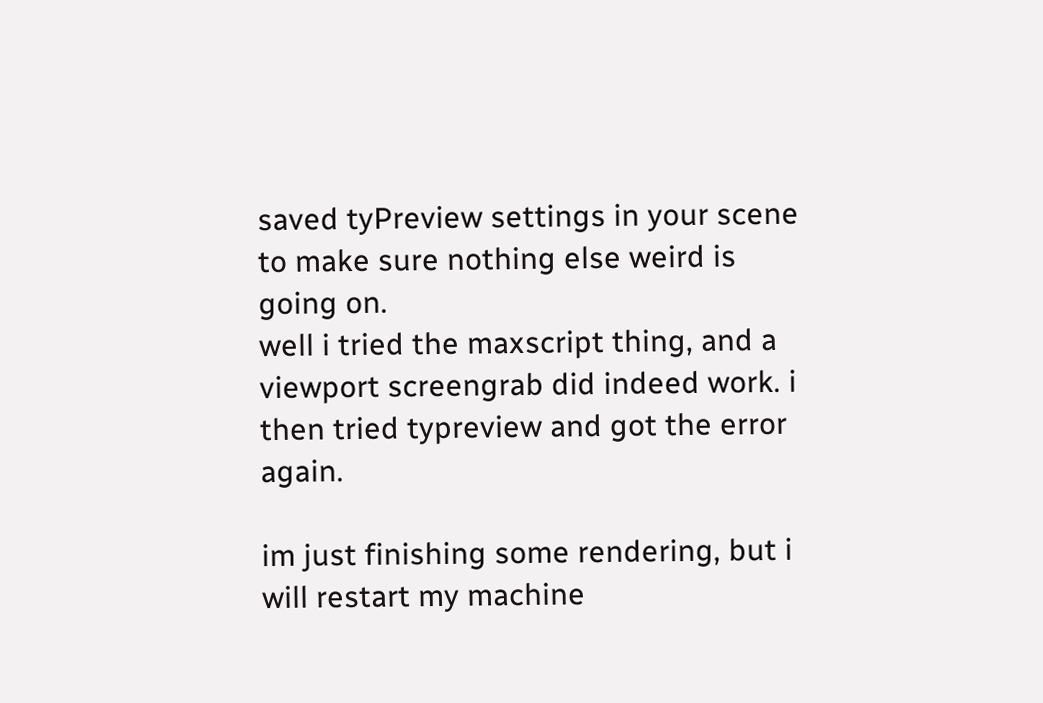saved tyPreview settings in your scene to make sure nothing else weird is going on.
well i tried the maxscript thing, and a viewport screengrab did indeed work. i then tried typreview and got the error again.

im just finishing some rendering, but i will restart my machine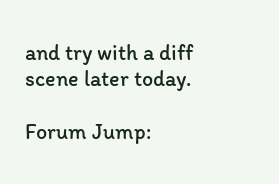and try with a diff scene later today.

Forum Jump: